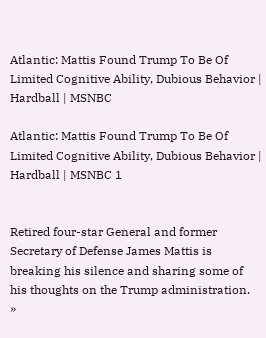Atlantic: Mattis Found Trump To Be Of Limited Cognitive Ability, Dubious Behavior | Hardball | MSNBC

Atlantic: Mattis Found Trump To Be Of Limited Cognitive Ability, Dubious Behavior | Hardball | MSNBC 1


Retired four-star General and former Secretary of Defense James Mattis is breaking his silence and sharing some of his thoughts on the Trump administration.
»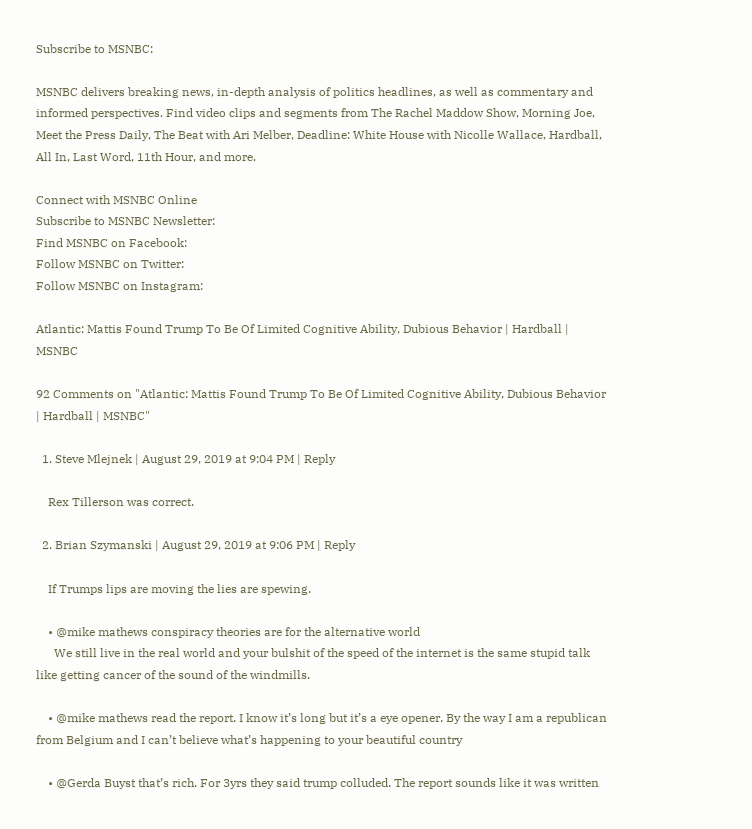Subscribe to MSNBC:

MSNBC delivers breaking news, in-depth analysis of politics headlines, as well as commentary and informed perspectives. Find video clips and segments from The Rachel Maddow Show, Morning Joe, Meet the Press Daily, The Beat with Ari Melber, Deadline: White House with Nicolle Wallace, Hardball, All In, Last Word, 11th Hour, and more.

Connect with MSNBC Online
Subscribe to MSNBC Newsletter:
Find MSNBC on Facebook:
Follow MSNBC on Twitter:
Follow MSNBC on Instagram:

Atlantic: Mattis Found Trump To Be Of Limited Cognitive Ability, Dubious Behavior | Hardball | MSNBC

92 Comments on "Atlantic: Mattis Found Trump To Be Of Limited Cognitive Ability, Dubious Behavior | Hardball | MSNBC"

  1. Steve Mlejnek | August 29, 2019 at 9:04 PM | Reply

    Rex Tillerson was correct.

  2. Brian Szymanski | August 29, 2019 at 9:06 PM | Reply

    If Trumps lips are moving the lies are spewing.

    • @mike mathews conspiracy theories are for the alternative world
      We still live in the real world and your bulshit of the speed of the internet is the same stupid talk like getting cancer of the sound of the windmills.

    • @mike mathews read the report. I know it’s long but it’s a eye opener. By the way I am a republican from Belgium and I can’t believe what’s happening to your beautiful country

    • @Gerda Buyst that’s rich. For 3yrs they said trump colluded. The report sounds like it was written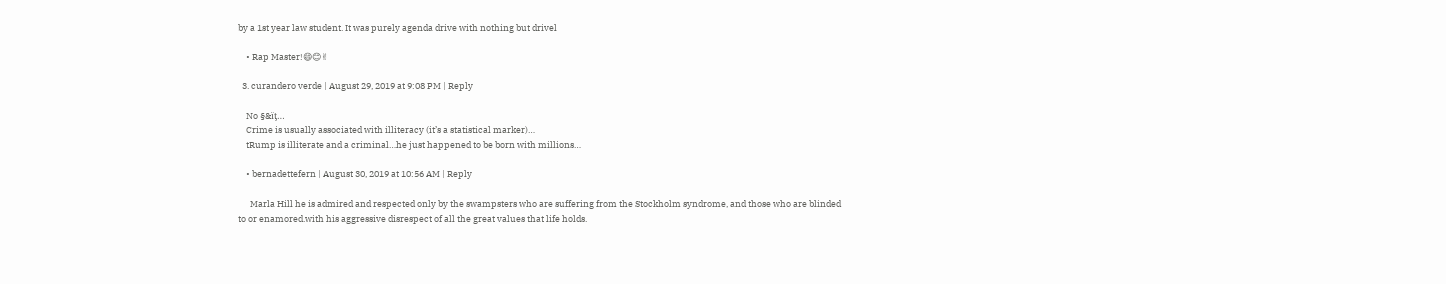by a 1st year law student. It was purely agenda drive with nothing but drivel

    • Rap Master!😄😊✌

  3. curandero verde | August 29, 2019 at 9:08 PM | Reply

    No §&ïţ…
    Crime is usually associated with illiteracy (it’s a statistical marker)…
    tRump is illiterate and a criminal…he just happened to be born with millions…

    • bernadettefern | August 30, 2019 at 10:56 AM | Reply

      Marla Hill he is admired and respected only by the swampsters who are suffering from the Stockholm syndrome, and those who are blinded to or enamored.with his aggressive disrespect of all the great values that life holds.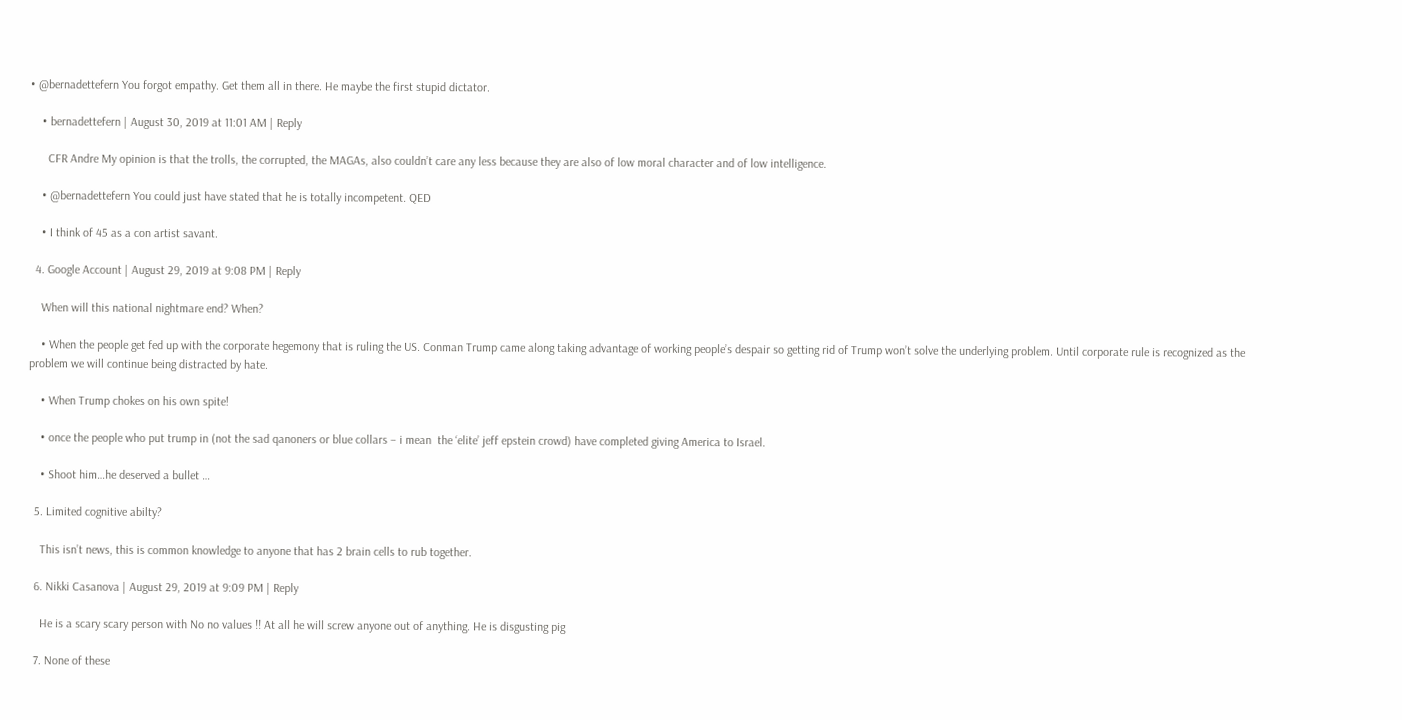• @bernadettefern You forgot empathy. Get them all in there. He maybe the first stupid dictator.

    • bernadettefern | August 30, 2019 at 11:01 AM | Reply

      CFR Andre My opinion is that the trolls, the corrupted, the MAGAs, also couldn’t care any less because they are also of low moral character and of low intelligence.

    • @bernadettefern You could just have stated that he is totally incompetent. QED

    • I think of 45 as a con artist savant.

  4. Google Account | August 29, 2019 at 9:08 PM | Reply

    When will this national nightmare end? When?

    • When the people get fed up with the corporate hegemony that is ruling the US. Conman Trump came along taking advantage of working people’s despair so getting rid of Trump won’t solve the underlying problem. Until corporate rule is recognized as the problem we will continue being distracted by hate.

    • When Trump chokes on his own spite!

    • once the people who put trump in (not the sad qanoners or blue collars – i mean  the ‘elite’ jeff epstein crowd) have completed giving America to Israel.

    • Shoot him…he deserved a bullet …

  5. Limited cognitive abilty?

    This isn’t news, this is common knowledge to anyone that has 2 brain cells to rub together.

  6. Nikki Casanova | August 29, 2019 at 9:09 PM | Reply

    He is a scary scary person with No no values !! At all he will screw anyone out of anything. He is disgusting pig

  7. None of these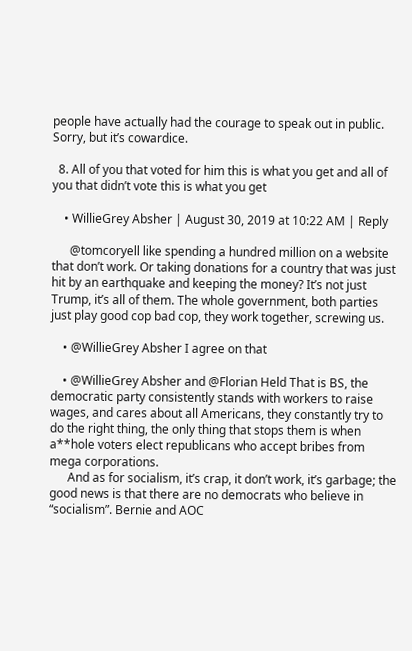people have actually had the courage to speak out in public. Sorry, but it’s cowardice.

  8. All of you that voted for him this is what you get and all of you that didn’t vote this is what you get

    • WillieGrey Absher | August 30, 2019 at 10:22 AM | Reply

      @tomcoryell like spending a hundred million on a website that don’t work. Or taking donations for a country that was just hit by an earthquake and keeping the money? It’s not just Trump, it’s all of them. The whole government, both parties just play good cop bad cop, they work together, screwing us.

    • @WillieGrey Absher I agree on that

    • @WillieGrey Absher and @Florian Held That is BS, the democratic party consistently stands with workers to raise wages, and cares about all Americans, they constantly try to do the right thing, the only thing that stops them is when a**hole voters elect republicans who accept bribes from mega corporations.
      And as for socialism, it’s crap, it don’t work, it’s garbage; the good news is that there are no democrats who believe in “socialism”. Bernie and AOC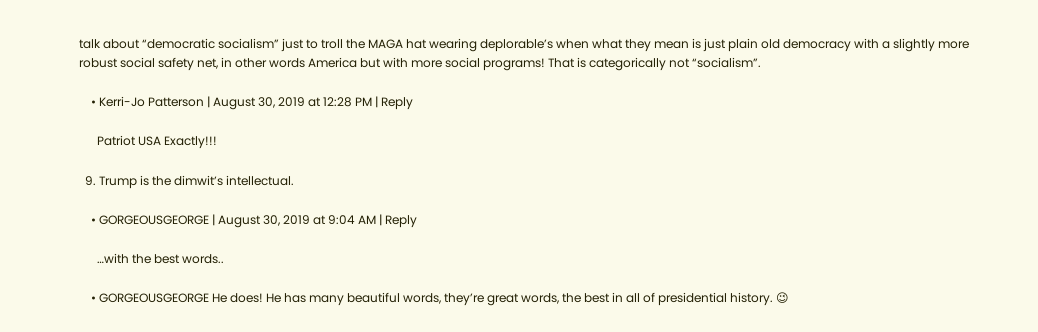talk about “democratic socialism” just to troll the MAGA hat wearing deplorable’s when what they mean is just plain old democracy with a slightly more robust social safety net, in other words America but with more social programs! That is categorically not “socialism”.

    • Kerri-Jo Patterson | August 30, 2019 at 12:28 PM | Reply

      Patriot USA Exactly!!!

  9. Trump is the dimwit’s intellectual.

    • GORGEOUSGEORGE | August 30, 2019 at 9:04 AM | Reply

      …with the best words..

    • GORGEOUSGEORGE He does! He has many beautiful words, they’re great words, the best in all of presidential history. 😉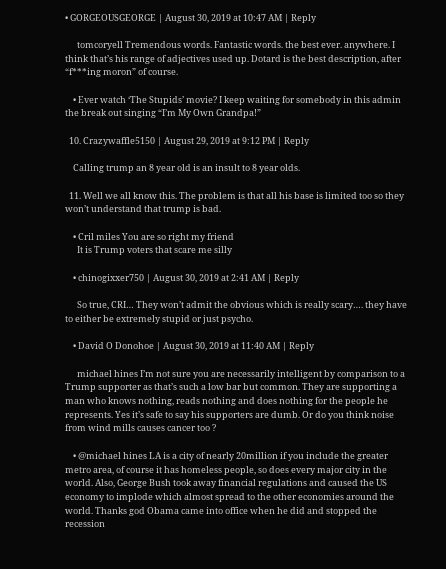• GORGEOUSGEORGE | August 30, 2019 at 10:47 AM | Reply

      tomcoryell Tremendous words. Fantastic words. the best ever. anywhere. I think that’s his range of adjectives used up. Dotard is the best description, after “f***ing moron” of course.

    • Ever watch ‘The Stupids’ movie? I keep waiting for somebody in this admin the break out singing “I’m My Own Grandpa!”

  10. Crazywaffle5150 | August 29, 2019 at 9:12 PM | Reply

    Calling trump an 8 year old is an insult to 8 year olds.

  11. Well we all know this. The problem is that all his base is limited too so they won’t understand that trump is bad.

    • Cril miles You are so right my friend
      It is Trump voters that scare me silly

    • chinogixxer750 | August 30, 2019 at 2:41 AM | Reply

      So true, CRI… They won’t admit the obvious which is really scary…. they have to either be extremely stupid or just psycho.

    • David O Donohoe | August 30, 2019 at 11:40 AM | Reply

      michael hines I’m not sure you are necessarily intelligent by comparison to a Trump supporter as that’s such a low bar but common. They are supporting a man who knows nothing, reads nothing and does nothing for the people he represents. Yes it’s safe to say his supporters are dumb. Or do you think noise from wind mills causes cancer too ?

    • @michael hines LA is a city of nearly 20million if you include the greater metro area, of course it has homeless people, so does every major city in the world. Also, George Bush took away financial regulations and caused the US economy to implode which almost spread to the other economies around the world. Thanks god Obama came into office when he did and stopped the recession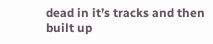dead in it’s tracks and then built up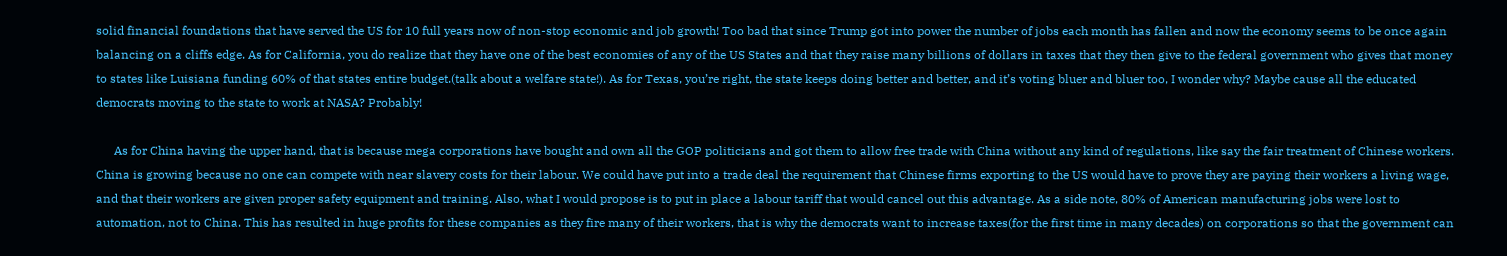solid financial foundations that have served the US for 10 full years now of non-stop economic and job growth! Too bad that since Trump got into power the number of jobs each month has fallen and now the economy seems to be once again balancing on a cliffs edge. As for California, you do realize that they have one of the best economies of any of the US States and that they raise many billions of dollars in taxes that they then give to the federal government who gives that money to states like Luisiana funding 60% of that states entire budget.(talk about a welfare state!). As for Texas, you’re right, the state keeps doing better and better, and it’s voting bluer and bluer too, I wonder why? Maybe cause all the educated democrats moving to the state to work at NASA? Probably!

      As for China having the upper hand, that is because mega corporations have bought and own all the GOP politicians and got them to allow free trade with China without any kind of regulations, like say the fair treatment of Chinese workers. China is growing because no one can compete with near slavery costs for their labour. We could have put into a trade deal the requirement that Chinese firms exporting to the US would have to prove they are paying their workers a living wage, and that their workers are given proper safety equipment and training. Also, what I would propose is to put in place a labour tariff that would cancel out this advantage. As a side note, 80% of American manufacturing jobs were lost to automation, not to China. This has resulted in huge profits for these companies as they fire many of their workers, that is why the democrats want to increase taxes(for the first time in many decades) on corporations so that the government can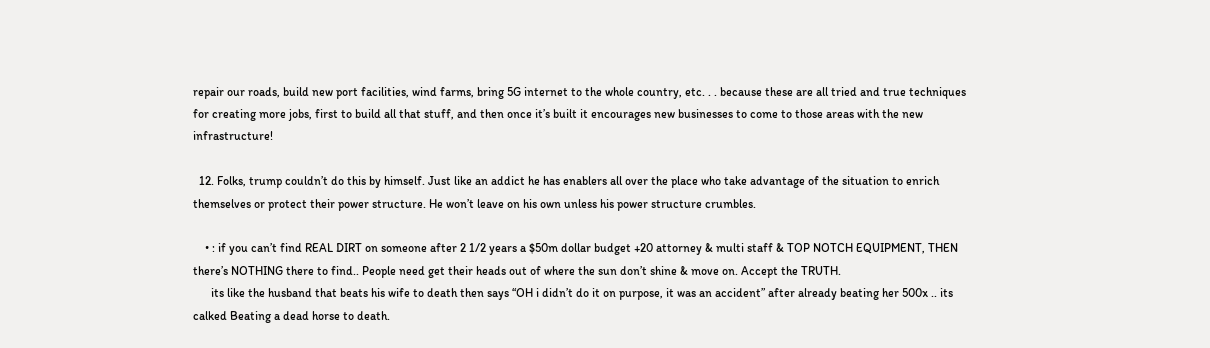repair our roads, build new port facilities, wind farms, bring 5G internet to the whole country, etc. . . because these are all tried and true techniques for creating more jobs, first to build all that stuff, and then once it’s built it encourages new businesses to come to those areas with the new infrastructure!

  12. Folks, trump couldn’t do this by himself. Just like an addict he has enablers all over the place who take advantage of the situation to enrich themselves or protect their power structure. He won’t leave on his own unless his power structure crumbles.

    • : if you can’t find REAL DIRT on someone after 2 1/2 years a $50m dollar budget +20 attorney & multi staff & TOP NOTCH EQUIPMENT, THEN there’s NOTHING there to find.. People need get their heads out of where the sun don’t shine & move on. Accept the TRUTH.
      its like the husband that beats his wife to death then says “OH i didn’t do it on purpose, it was an accident” after already beating her 500x .. its calked Beating a dead horse to death.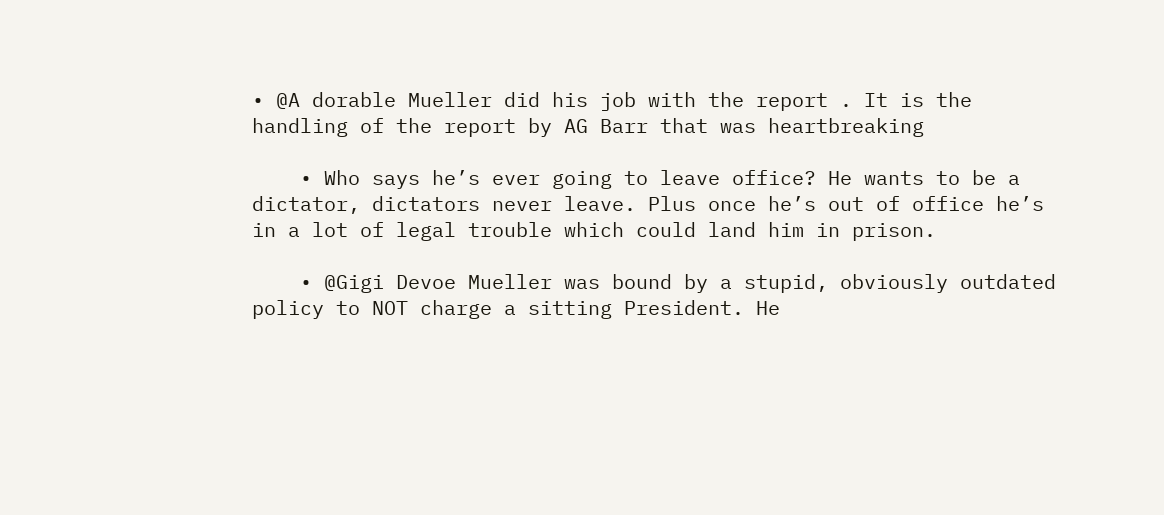• @A dorable Mueller did his job with the report . It is the handling of the report by AG Barr that was heartbreaking

    • Who says he’s ever going to leave office? He wants to be a dictator, dictators never leave. Plus once he’s out of office he’s in a lot of legal trouble which could land him in prison.

    • @Gigi Devoe Mueller was bound by a stupid, obviously outdated policy to NOT charge a sitting President. He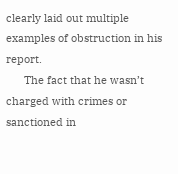clearly laid out multiple examples of obstruction in his report.
      The fact that he wasn’t charged with crimes or sanctioned in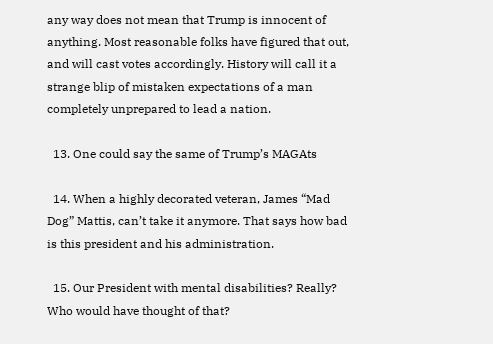any way does not mean that Trump is innocent of anything. Most reasonable folks have figured that out, and will cast votes accordingly. History will call it a strange blip of mistaken expectations of a man completely unprepared to lead a nation.

  13. One could say the same of Trump’s MAGAts

  14. When a highly decorated veteran, James “Mad Dog” Mattis, can’t take it anymore. That says how bad is this president and his administration.

  15. Our President with mental disabilities? Really? Who would have thought of that?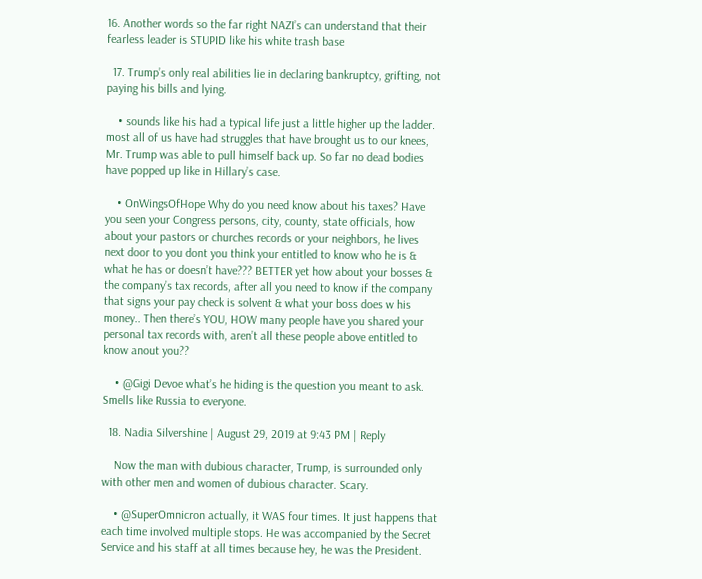16. Another words so the far right NAZI’s can understand that their fearless leader is STUPID like his white trash base

  17. Trump’s only real abilities lie in declaring bankruptcy, grifting, not paying his bills and lying.

    • sounds like his had a typical life just a little higher up the ladder. most all of us have had struggles that have brought us to our knees, Mr. Trump was able to pull himself back up. So far no dead bodies have popped up like in Hillary’s case.

    • OnWingsOfHope Why do you need know about his taxes? Have you seen your Congress persons, city, county, state officials, how about your pastors or churches records or your neighbors, he lives next door to you dont you think your entitled to know who he is & what he has or doesn’t have??? BETTER yet how about your bosses & the company’s tax records, after all you need to know if the company that signs your pay check is solvent & what your boss does w his money.. Then there’s YOU, HOW many people have you shared your personal tax records with, aren’t all these people above entitled to know anout you??

    • @Gigi Devoe what’s he hiding is the question you meant to ask. Smells like Russia to everyone.

  18. Nadia Silvershine | August 29, 2019 at 9:43 PM | Reply

    Now the man with dubious character, Trump, is surrounded only with other men and women of dubious character. Scary.

    • @SuperOmnicron actually, it WAS four times. It just happens that each time involved multiple stops. He was accompanied by the Secret Service and his staff at all times because hey, he was the President.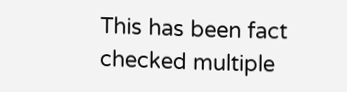This has been fact checked multiple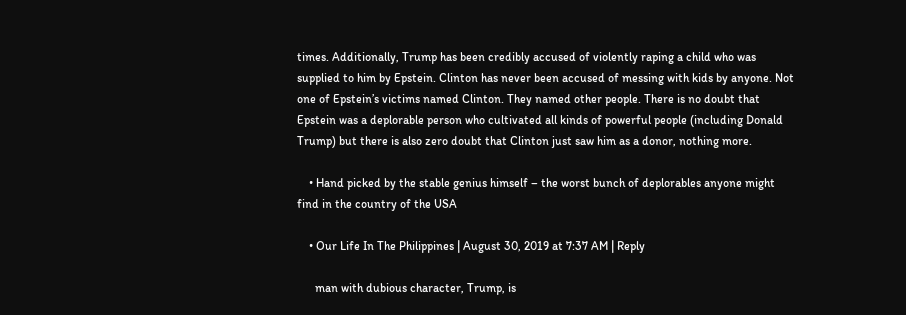times. Additionally, Trump has been credibly accused of violently raping a child who was supplied to him by Epstein. Clinton has never been accused of messing with kids by anyone. Not one of Epstein’s victims named Clinton. They named other people. There is no doubt that Epstein was a deplorable person who cultivated all kinds of powerful people (including Donald Trump) but there is also zero doubt that Clinton just saw him as a donor, nothing more.

    • Hand picked by the stable genius himself – the worst bunch of deplorables anyone might find in the country of the USA

    • Our Life In The Philippines | August 30, 2019 at 7:37 AM | Reply

      man with dubious character, Trump, is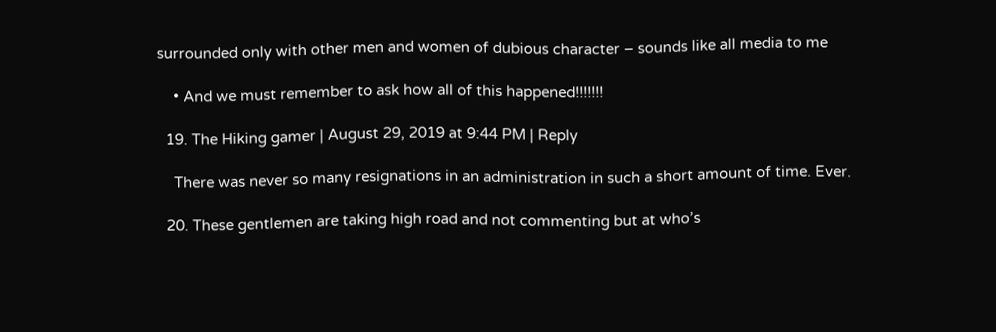surrounded only with other men and women of dubious character – sounds like all media to me

    • And we must remember to ask how all of this happened!!!!!!!

  19. The Hiking gamer | August 29, 2019 at 9:44 PM | Reply

    There was never so many resignations in an administration in such a short amount of time. Ever.

  20. These gentlemen are taking high road and not commenting but at who’s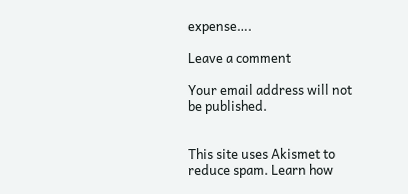expense….

Leave a comment

Your email address will not be published.


This site uses Akismet to reduce spam. Learn how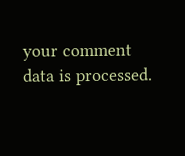your comment data is processed.